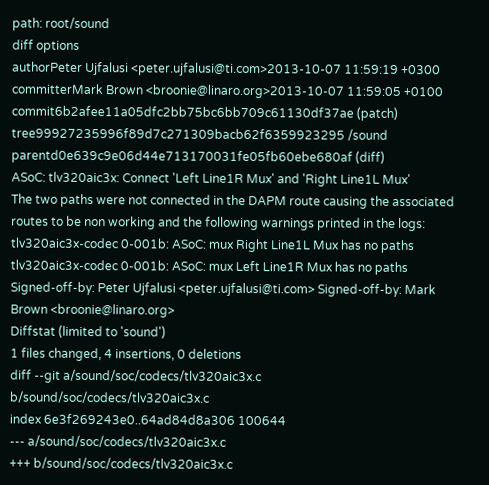path: root/sound
diff options
authorPeter Ujfalusi <peter.ujfalusi@ti.com>2013-10-07 11:59:19 +0300
committerMark Brown <broonie@linaro.org>2013-10-07 11:59:05 +0100
commit6b2afee11a05dfc2bb75bc6bb709c61130df37ae (patch)
tree99927235996f89d7c271309bacb62f6359923295 /sound
parentd0e639c9e06d44e713170031fe05fb60ebe680af (diff)
ASoC: tlv320aic3x: Connect 'Left Line1R Mux' and 'Right Line1L Mux'
The two paths were not connected in the DAPM route causing the associated routes to be non working and the following warnings printed in the logs: tlv320aic3x-codec 0-001b: ASoC: mux Right Line1L Mux has no paths tlv320aic3x-codec 0-001b: ASoC: mux Left Line1R Mux has no paths Signed-off-by: Peter Ujfalusi <peter.ujfalusi@ti.com> Signed-off-by: Mark Brown <broonie@linaro.org>
Diffstat (limited to 'sound')
1 files changed, 4 insertions, 0 deletions
diff --git a/sound/soc/codecs/tlv320aic3x.c b/sound/soc/codecs/tlv320aic3x.c
index 6e3f269243e0..64ad84d8a306 100644
--- a/sound/soc/codecs/tlv320aic3x.c
+++ b/sound/soc/codecs/tlv320aic3x.c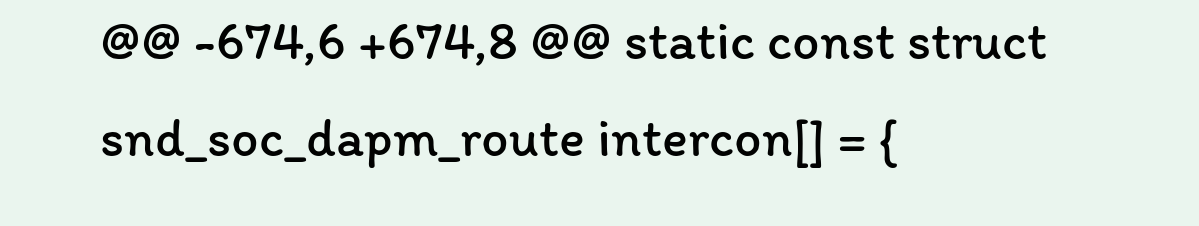@@ -674,6 +674,8 @@ static const struct snd_soc_dapm_route intercon[] = {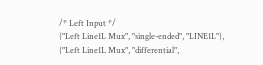/* Left Input */
{"Left Line1L Mux", "single-ended", "LINE1L"},
{"Left Line1L Mux", "differential",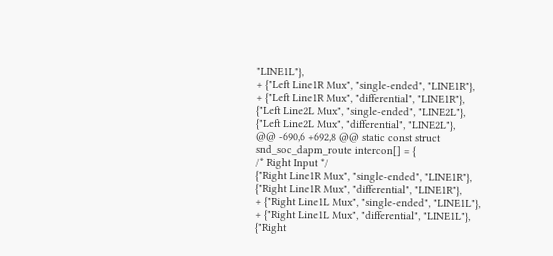"LINE1L"},
+ {"Left Line1R Mux", "single-ended", "LINE1R"},
+ {"Left Line1R Mux", "differential", "LINE1R"},
{"Left Line2L Mux", "single-ended", "LINE2L"},
{"Left Line2L Mux", "differential", "LINE2L"},
@@ -690,6 +692,8 @@ static const struct snd_soc_dapm_route intercon[] = {
/* Right Input */
{"Right Line1R Mux", "single-ended", "LINE1R"},
{"Right Line1R Mux", "differential", "LINE1R"},
+ {"Right Line1L Mux", "single-ended", "LINE1L"},
+ {"Right Line1L Mux", "differential", "LINE1L"},
{"Right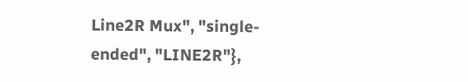Line2R Mux", "single-ended", "LINE2R"},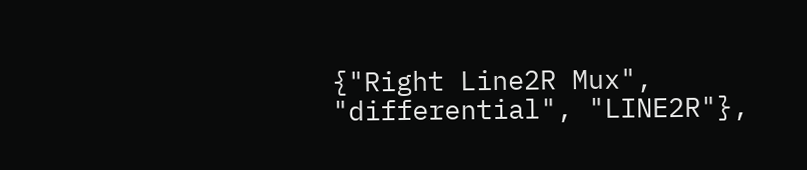{"Right Line2R Mux", "differential", "LINE2R"},